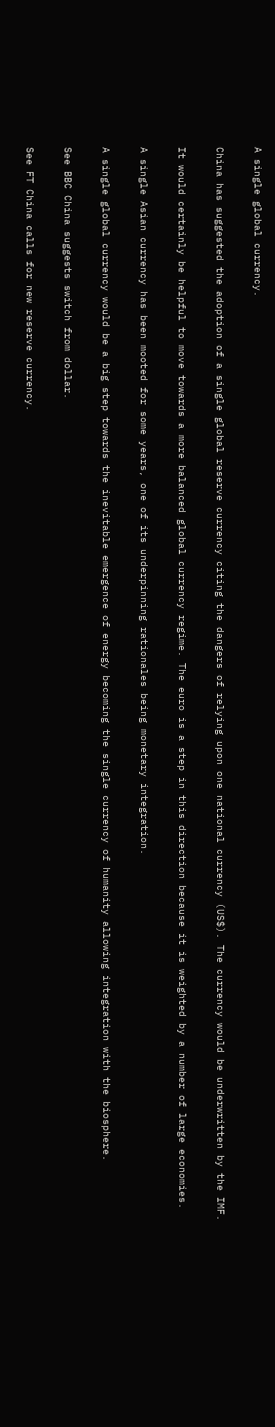A single global currency.

China has suggested the adoption of a single global reserve currency citing the dangers of relying upon one national currency (US$). The currency would be underwritten by the IMF.

It would certainly be helpful to move towards a more balanced global currency regime. The euro is a step in this direction because it is weighted by a number of large economies.

A single Asian currency has been mooted for some years, one of its underpinning rationales being monetary integration.

A single global currency would be a big step towards the inevitable emergence of energy becoming the single currency of humanity allowing integration with the biosphere.

See BBC China suggests switch from dollar.

See FT China calls for new reserve currency.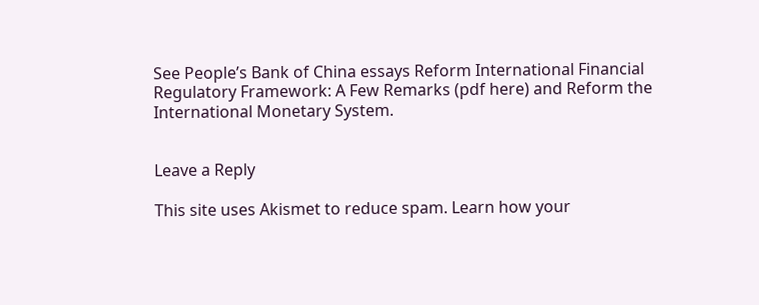See People’s Bank of China essays Reform International Financial Regulatory Framework: A Few Remarks (pdf here) and Reform the International Monetary System.


Leave a Reply

This site uses Akismet to reduce spam. Learn how your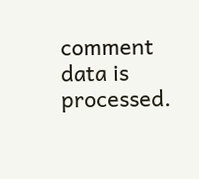comment data is processed.